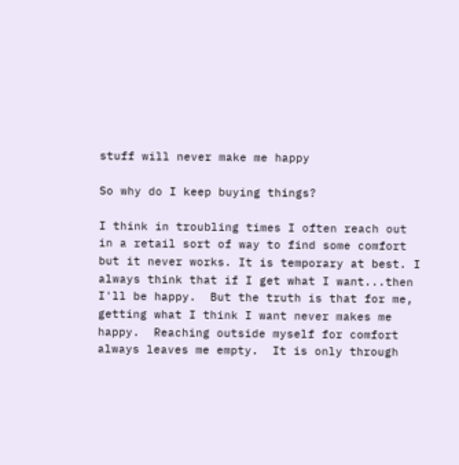stuff will never make me happy

So why do I keep buying things?

I think in troubling times I often reach out in a retail sort of way to find some comfort but it never works. It is temporary at best. I always think that if I get what I want...then I'll be happy.  But the truth is that for me, getting what I think I want never makes me happy.  Reaching outside myself for comfort always leaves me empty.  It is only through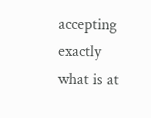accepting exactly what is at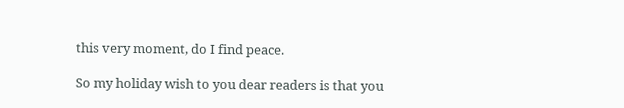this very moment, do I find peace.

So my holiday wish to you dear readers is that you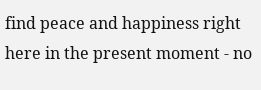find peace and happiness right here in the present moment - no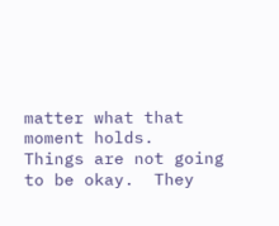matter what that moment holds.  Things are not going to be okay.  They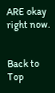ARE okay right now.


Back to Top